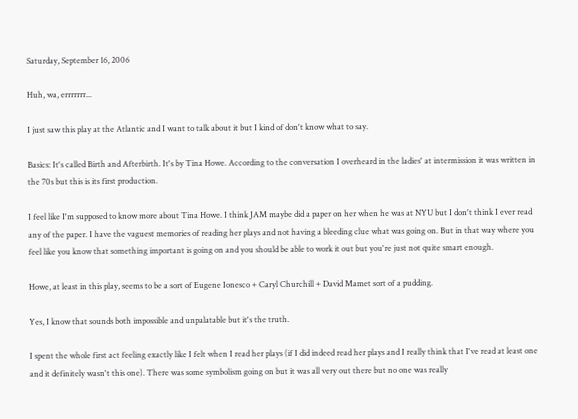Saturday, September 16, 2006

Huh, wa, errrrrrr...

I just saw this play at the Atlantic and I want to talk about it but I kind of don't know what to say.

Basics: It's called Birth and Afterbirth. It's by Tina Howe. According to the conversation I overheard in the ladies' at intermission it was written in the 70s but this is its first production.

I feel like I'm supposed to know more about Tina Howe. I think JAM maybe did a paper on her when he was at NYU but I don't think I ever read any of the paper. I have the vaguest memories of reading her plays and not having a bleeding clue what was going on. But in that way where you feel like you know that something important is going on and you should be able to work it out but you're just not quite smart enough.

Howe, at least in this play, seems to be a sort of Eugene Ionesco + Caryl Churchill + David Mamet sort of a pudding.

Yes, I know that sounds both impossible and unpalatable but it's the truth.

I spent the whole first act feeling exactly like I felt when I read her plays (if I did indeed read her plays and I really think that I've read at least one and it definitely wasn't this one). There was some symbolism going on but it was all very out there but no one was really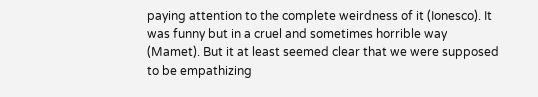paying attention to the complete weirdness of it (Ionesco). It was funny but in a cruel and sometimes horrible way (Mamet). But it at least seemed clear that we were supposed to be empathizing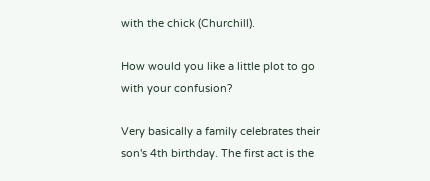with the chick (Churchill).

How would you like a little plot to go with your confusion?

Very basically a family celebrates their son's 4th birthday. The first act is the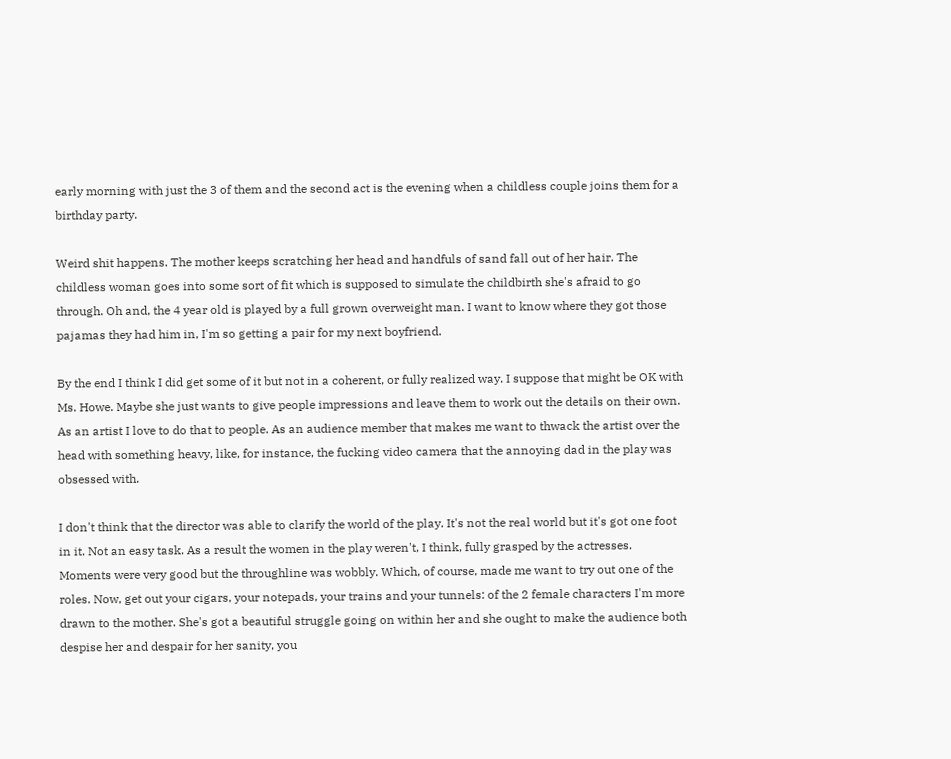early morning with just the 3 of them and the second act is the evening when a childless couple joins them for a birthday party.

Weird shit happens. The mother keeps scratching her head and handfuls of sand fall out of her hair. The childless woman goes into some sort of fit which is supposed to simulate the childbirth she's afraid to go through. Oh and, the 4 year old is played by a full grown overweight man. I want to know where they got those pajamas they had him in, I'm so getting a pair for my next boyfriend.

By the end I think I did get some of it but not in a coherent, or fully realized way. I suppose that might be OK with Ms. Howe. Maybe she just wants to give people impressions and leave them to work out the details on their own. As an artist I love to do that to people. As an audience member that makes me want to thwack the artist over the head with something heavy, like, for instance, the fucking video camera that the annoying dad in the play was obsessed with.

I don't think that the director was able to clarify the world of the play. It's not the real world but it's got one foot in it. Not an easy task. As a result the women in the play weren't, I think, fully grasped by the actresses. Moments were very good but the throughline was wobbly. Which, of course, made me want to try out one of the roles. Now, get out your cigars, your notepads, your trains and your tunnels: of the 2 female characters I'm more drawn to the mother. She's got a beautiful struggle going on within her and she ought to make the audience both despise her and despair for her sanity, you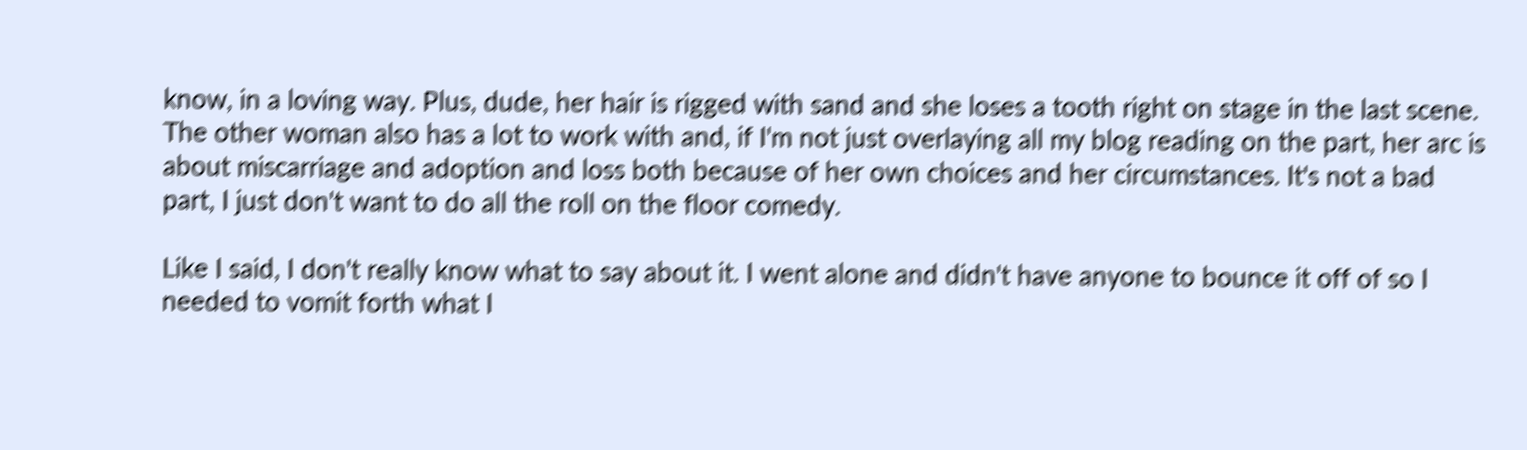know, in a loving way. Plus, dude, her hair is rigged with sand and she loses a tooth right on stage in the last scene. The other woman also has a lot to work with and, if I'm not just overlaying all my blog reading on the part, her arc is about miscarriage and adoption and loss both because of her own choices and her circumstances. It's not a bad part, I just don't want to do all the roll on the floor comedy.

Like I said, I don't really know what to say about it. I went alone and didn't have anyone to bounce it off of so I needed to vomit forth what I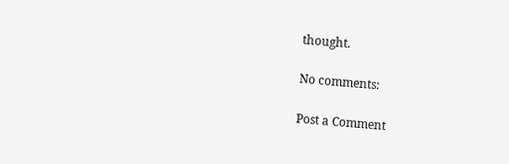thought.

No comments:

Post a Comment